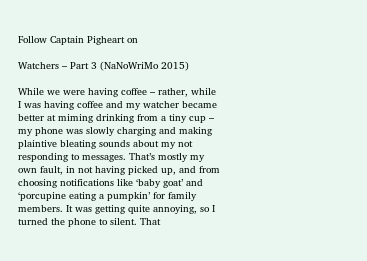Follow Captain Pigheart on

Watchers – Part 3 (NaNoWriMo 2015)

While we were having coffee – rather, while I was having coffee and my watcher became better at miming drinking from a tiny cup – my phone was slowly charging and making plaintive bleating sounds about my not responding to messages. That’s mostly my own fault, in not having picked up, and from choosing notifications like ‘baby goat’ and ‘porcupine eating a pumpkin’ for family members. It was getting quite annoying, so I turned the phone to silent. That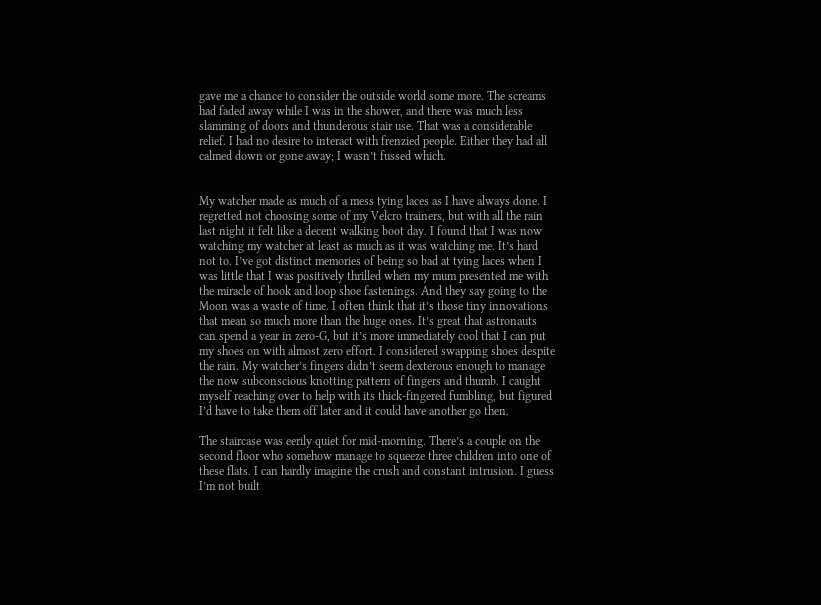gave me a chance to consider the outside world some more. The screams had faded away while I was in the shower, and there was much less slamming of doors and thunderous stair use. That was a considerable relief. I had no desire to interact with frenzied people. Either they had all calmed down or gone away; I wasn’t fussed which.


My watcher made as much of a mess tying laces as I have always done. I regretted not choosing some of my Velcro trainers, but with all the rain last night it felt like a decent walking boot day. I found that I was now watching my watcher at least as much as it was watching me. It’s hard not to. I’ve got distinct memories of being so bad at tying laces when I was little that I was positively thrilled when my mum presented me with the miracle of hook and loop shoe fastenings. And they say going to the Moon was a waste of time. I often think that it’s those tiny innovations that mean so much more than the huge ones. It’s great that astronauts can spend a year in zero-G, but it’s more immediately cool that I can put my shoes on with almost zero effort. I considered swapping shoes despite the rain. My watcher’s fingers didn’t seem dexterous enough to manage the now subconscious knotting pattern of fingers and thumb. I caught myself reaching over to help with its thick-fingered fumbling, but figured I’d have to take them off later and it could have another go then.

The staircase was eerily quiet for mid-morning. There’s a couple on the second floor who somehow manage to squeeze three children into one of these flats. I can hardly imagine the crush and constant intrusion. I guess I’m not built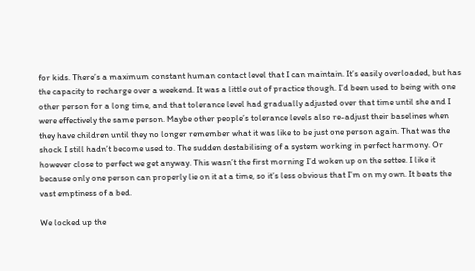for kids. There’s a maximum constant human contact level that I can maintain. It’s easily overloaded, but has the capacity to recharge over a weekend. It was a little out of practice though. I’d been used to being with one other person for a long time, and that tolerance level had gradually adjusted over that time until she and I were effectively the same person. Maybe other people’s tolerance levels also re-adjust their baselines when they have children until they no longer remember what it was like to be just one person again. That was the shock I still hadn’t become used to. The sudden destabilising of a system working in perfect harmony. Or however close to perfect we get anyway. This wasn’t the first morning I’d woken up on the settee. I like it because only one person can properly lie on it at a time, so it’s less obvious that I’m on my own. It beats the vast emptiness of a bed.

We locked up the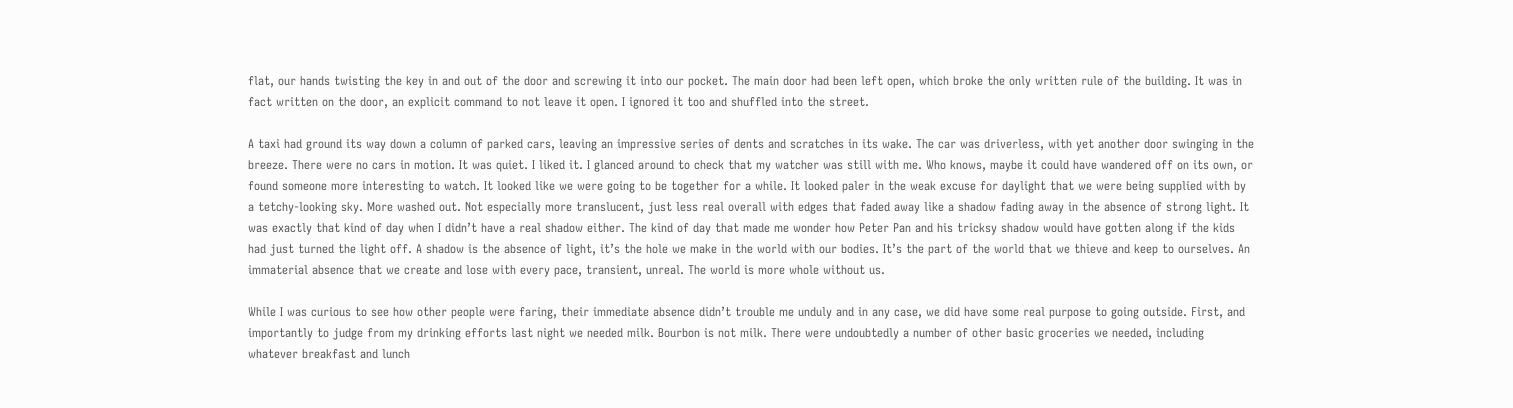flat, our hands twisting the key in and out of the door and screwing it into our pocket. The main door had been left open, which broke the only written rule of the building. It was in fact written on the door, an explicit command to not leave it open. I ignored it too and shuffled into the street.

A taxi had ground its way down a column of parked cars, leaving an impressive series of dents and scratches in its wake. The car was driverless, with yet another door swinging in the breeze. There were no cars in motion. It was quiet. I liked it. I glanced around to check that my watcher was still with me. Who knows, maybe it could have wandered off on its own, or found someone more interesting to watch. It looked like we were going to be together for a while. It looked paler in the weak excuse for daylight that we were being supplied with by a tetchy-looking sky. More washed out. Not especially more translucent, just less real overall with edges that faded away like a shadow fading away in the absence of strong light. It was exactly that kind of day when I didn’t have a real shadow either. The kind of day that made me wonder how Peter Pan and his tricksy shadow would have gotten along if the kids had just turned the light off. A shadow is the absence of light, it’s the hole we make in the world with our bodies. It’s the part of the world that we thieve and keep to ourselves. An immaterial absence that we create and lose with every pace, transient, unreal. The world is more whole without us.

While I was curious to see how other people were faring, their immediate absence didn’t trouble me unduly and in any case, we did have some real purpose to going outside. First, and importantly to judge from my drinking efforts last night we needed milk. Bourbon is not milk. There were undoubtedly a number of other basic groceries we needed, including whatever breakfast and lunch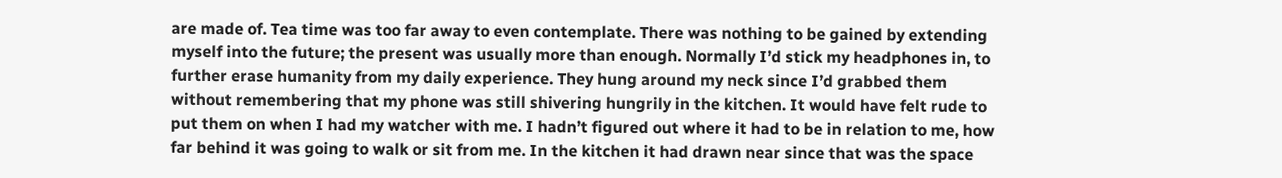are made of. Tea time was too far away to even contemplate. There was nothing to be gained by extending myself into the future; the present was usually more than enough. Normally I’d stick my headphones in, to further erase humanity from my daily experience. They hung around my neck since I’d grabbed them without remembering that my phone was still shivering hungrily in the kitchen. It would have felt rude to put them on when I had my watcher with me. I hadn’t figured out where it had to be in relation to me, how far behind it was going to walk or sit from me. In the kitchen it had drawn near since that was the space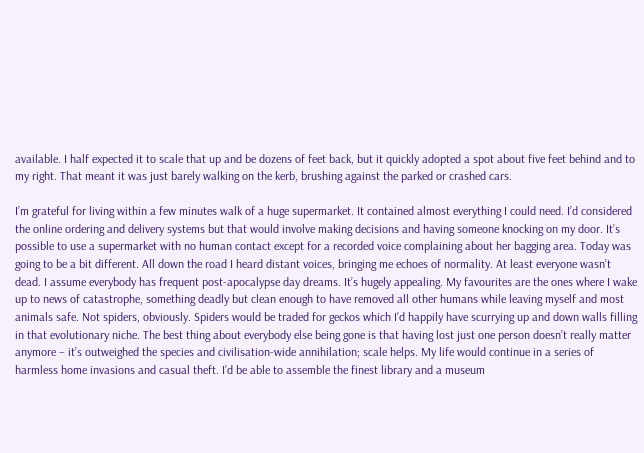available. I half expected it to scale that up and be dozens of feet back, but it quickly adopted a spot about five feet behind and to my right. That meant it was just barely walking on the kerb, brushing against the parked or crashed cars.

I’m grateful for living within a few minutes walk of a huge supermarket. It contained almost everything I could need. I’d considered the online ordering and delivery systems but that would involve making decisions and having someone knocking on my door. It’s possible to use a supermarket with no human contact except for a recorded voice complaining about her bagging area. Today was going to be a bit different. All down the road I heard distant voices, bringing me echoes of normality. At least everyone wasn’t dead. I assume everybody has frequent post-apocalypse day dreams. It’s hugely appealing. My favourites are the ones where I wake up to news of catastrophe, something deadly but clean enough to have removed all other humans while leaving myself and most animals safe. Not spiders, obviously. Spiders would be traded for geckos which I’d happily have scurrying up and down walls filling in that evolutionary niche. The best thing about everybody else being gone is that having lost just one person doesn’t really matter anymore – it’s outweighed the species and civilisation-wide annihilation; scale helps. My life would continue in a series of harmless home invasions and casual theft. I’d be able to assemble the finest library and a museum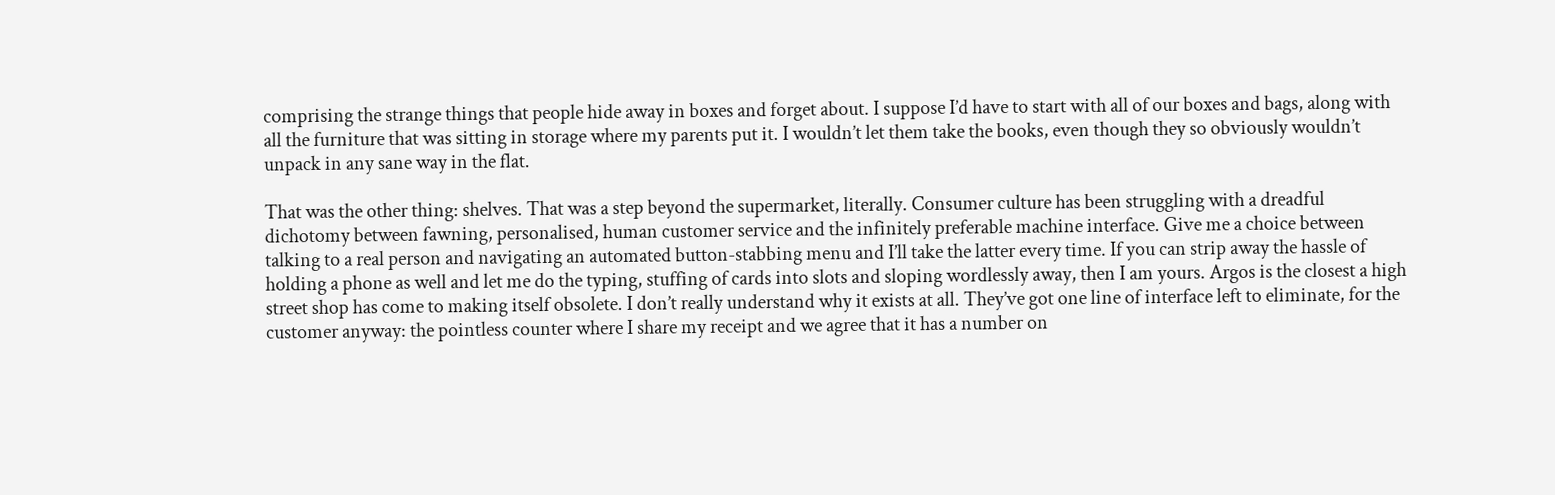comprising the strange things that people hide away in boxes and forget about. I suppose I’d have to start with all of our boxes and bags, along with all the furniture that was sitting in storage where my parents put it. I wouldn’t let them take the books, even though they so obviously wouldn’t unpack in any sane way in the flat.

That was the other thing: shelves. That was a step beyond the supermarket, literally. Consumer culture has been struggling with a dreadful dichotomy between fawning, personalised, human customer service and the infinitely preferable machine interface. Give me a choice between talking to a real person and navigating an automated button-stabbing menu and I’ll take the latter every time. If you can strip away the hassle of holding a phone as well and let me do the typing, stuffing of cards into slots and sloping wordlessly away, then I am yours. Argos is the closest a high street shop has come to making itself obsolete. I don’t really understand why it exists at all. They’ve got one line of interface left to eliminate, for the customer anyway: the pointless counter where I share my receipt and we agree that it has a number on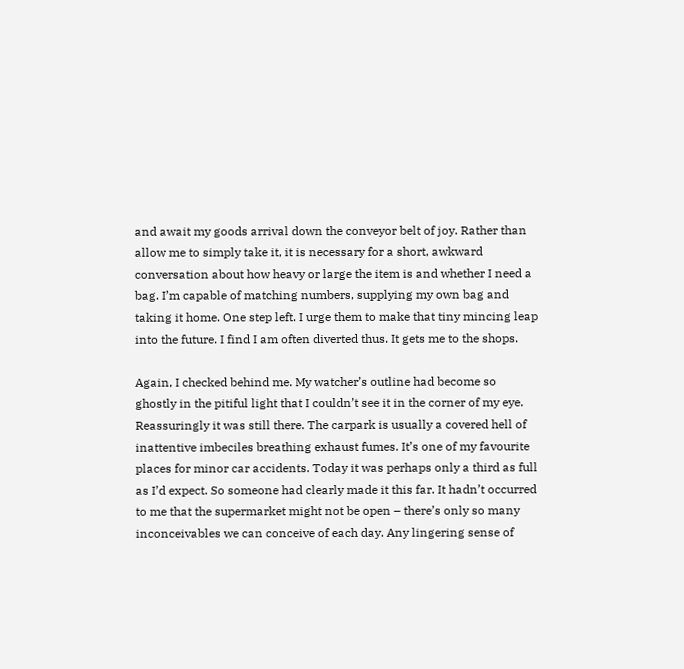and await my goods arrival down the conveyor belt of joy. Rather than allow me to simply take it, it is necessary for a short, awkward conversation about how heavy or large the item is and whether I need a bag. I’m capable of matching numbers, supplying my own bag and taking it home. One step left. I urge them to make that tiny mincing leap into the future. I find I am often diverted thus. It gets me to the shops.

Again, I checked behind me. My watcher’s outline had become so ghostly in the pitiful light that I couldn’t see it in the corner of my eye. Reassuringly it was still there. The carpark is usually a covered hell of inattentive imbeciles breathing exhaust fumes. It’s one of my favourite places for minor car accidents. Today it was perhaps only a third as full as I’d expect. So someone had clearly made it this far. It hadn’t occurred to me that the supermarket might not be open – there’s only so many inconceivables we can conceive of each day. Any lingering sense of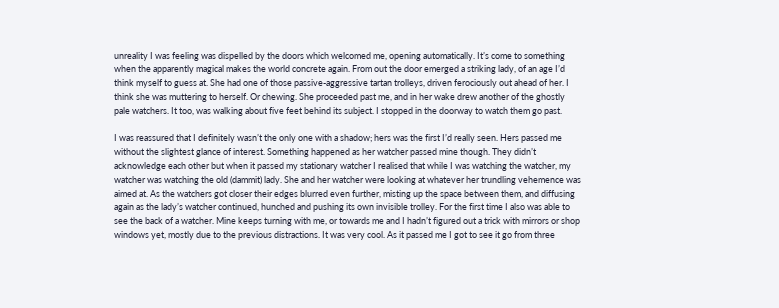unreality I was feeling was dispelled by the doors which welcomed me, opening automatically. It’s come to something when the apparently magical makes the world concrete again. From out the door emerged a striking lady, of an age I’d think myself to guess at. She had one of those passive-aggressive tartan trolleys, driven ferociously out ahead of her. I think she was muttering to herself. Or chewing. She proceeded past me, and in her wake drew another of the ghostly pale watchers. It too, was walking about five feet behind its subject. I stopped in the doorway to watch them go past.

I was reassured that I definitely wasn’t the only one with a shadow; hers was the first I’d really seen. Hers passed me without the slightest glance of interest. Something happened as her watcher passed mine though. They didn’t acknowledge each other but when it passed my stationary watcher I realised that while I was watching the watcher, my watcher was watching the old (dammit) lady. She and her watcher were looking at whatever her trundling vehemence was aimed at. As the watchers got closer their edges blurred even further, misting up the space between them, and diffusing again as the lady’s watcher continued, hunched and pushing its own invisible trolley. For the first time I also was able to see the back of a watcher. Mine keeps turning with me, or towards me and I hadn’t figured out a trick with mirrors or shop windows yet, mostly due to the previous distractions. It was very cool. As it passed me I got to see it go from three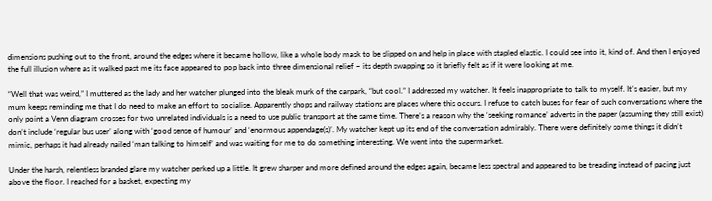dimensions pushing out to the front, around the edges where it became hollow, like a whole body mask to be slipped on and help in place with stapled elastic. I could see into it, kind of. And then I enjoyed the full illusion where as it walked past me its face appeared to pop back into three dimensional relief – its depth swapping so it briefly felt as if it were looking at me.

“Well that was weird,” I muttered as the lady and her watcher plunged into the bleak murk of the carpark, “but cool.” I addressed my watcher. It feels inappropriate to talk to myself. It’s easier, but my mum keeps reminding me that I do need to make an effort to socialise. Apparently shops and railway stations are places where this occurs. I refuse to catch buses for fear of such conversations where the only point a Venn diagram crosses for two unrelated individuals is a need to use public transport at the same time. There’s a reason why the ‘seeking romance’ adverts in the paper (assuming they still exist) don’t include ‘regular bus user’ along with ‘good sense of humour’ and ‘enormous appendage(s)’. My watcher kept up its end of the conversation admirably. There were definitely some things it didn’t mimic, perhaps it had already nailed ‘man talking to himself’ and was waiting for me to do something interesting. We went into the supermarket.

Under the harsh, relentless branded glare my watcher perked up a little. It grew sharper and more defined around the edges again, became less spectral and appeared to be treading instead of pacing just above the floor. I reached for a basket, expecting my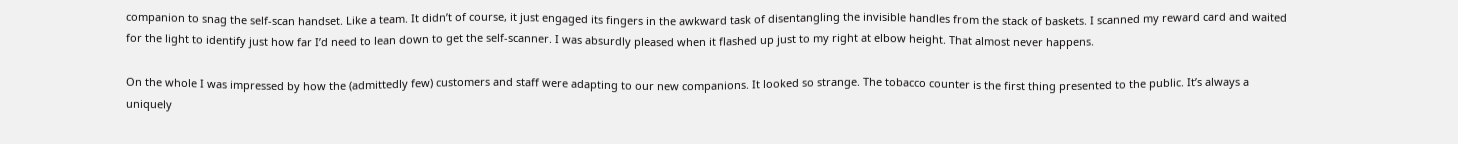companion to snag the self-scan handset. Like a team. It didn’t of course, it just engaged its fingers in the awkward task of disentangling the invisible handles from the stack of baskets. I scanned my reward card and waited for the light to identify just how far I’d need to lean down to get the self-scanner. I was absurdly pleased when it flashed up just to my right at elbow height. That almost never happens.

On the whole I was impressed by how the (admittedly few) customers and staff were adapting to our new companions. It looked so strange. The tobacco counter is the first thing presented to the public. It’s always a uniquely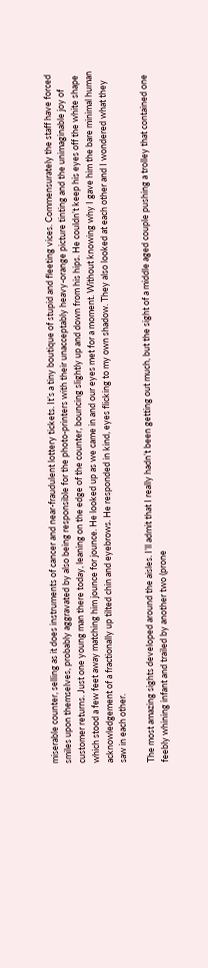miserable counter, selling as it does instruments of cancer and near-fraudulent lottery tickets. It’s a tiny boutique of stupid and fleeting vices. Commensurately the staff have forced smiles upon themselves, probably aggravated by also being responsible for the photo-printers with their unacceptably heavy-orange picture tinting and the unimaginable joy of customer returns. Just one young man there today, leaning on the edge of the counter, bouncing slightly up and down from his hips. He couldn’t keep his eyes off the white shape which stood a few feet away matching him jounce for jounce. He looked up as we came in and our eyes met for a moment. Without knowing why I gave him the bare minimal human acknowledgement of a fractionally up tilted chin and eyebrows. He responded in kind, eyes flicking to my own shadow. They also looked at each other and I wondered what they saw in each other.

The most amazing sights developed around the aisles. I’ll admit that I really hadn’t been getting out much, but the sight of a middle aged couple pushing a trolley that contained one feebly whining infant and trailed by another two (prone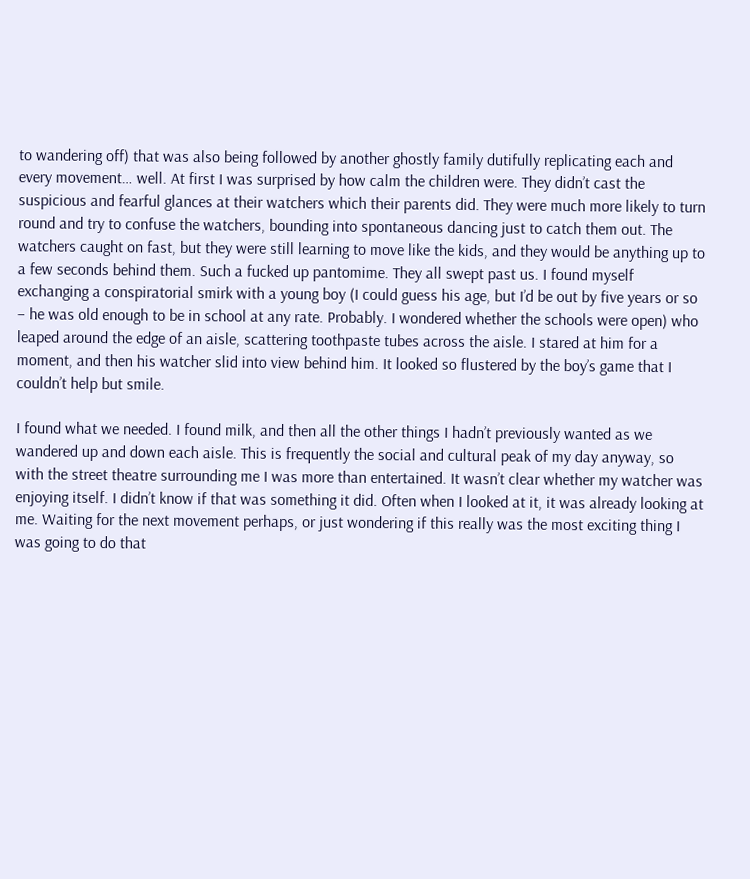to wandering off) that was also being followed by another ghostly family dutifully replicating each and every movement… well. At first I was surprised by how calm the children were. They didn’t cast the suspicious and fearful glances at their watchers which their parents did. They were much more likely to turn round and try to confuse the watchers, bounding into spontaneous dancing just to catch them out. The watchers caught on fast, but they were still learning to move like the kids, and they would be anything up to a few seconds behind them. Such a fucked up pantomime. They all swept past us. I found myself exchanging a conspiratorial smirk with a young boy (I could guess his age, but I’d be out by five years or so – he was old enough to be in school at any rate. Probably. I wondered whether the schools were open) who leaped around the edge of an aisle, scattering toothpaste tubes across the aisle. I stared at him for a moment, and then his watcher slid into view behind him. It looked so flustered by the boy’s game that I couldn’t help but smile.

I found what we needed. I found milk, and then all the other things I hadn’t previously wanted as we wandered up and down each aisle. This is frequently the social and cultural peak of my day anyway, so with the street theatre surrounding me I was more than entertained. It wasn’t clear whether my watcher was enjoying itself. I didn’t know if that was something it did. Often when I looked at it, it was already looking at me. Waiting for the next movement perhaps, or just wondering if this really was the most exciting thing I was going to do that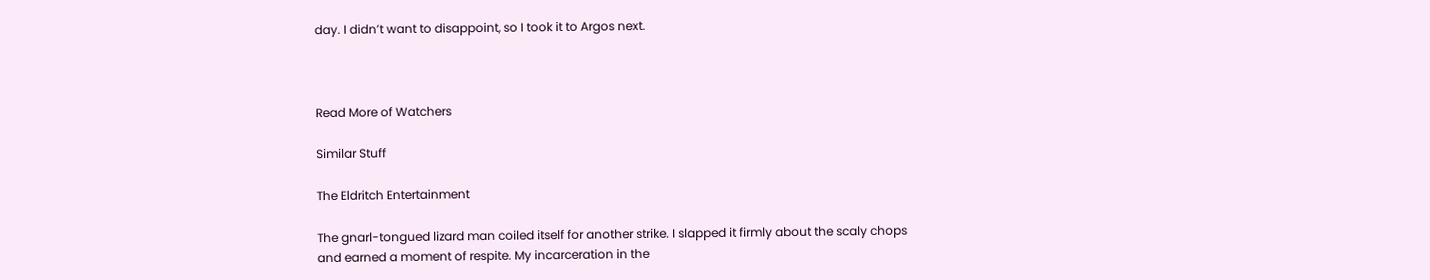day. I didn’t want to disappoint, so I took it to Argos next.



Read More of Watchers

Similar Stuff

The Eldritch Entertainment

The gnarl-tongued lizard man coiled itself for another strike. I slapped it firmly about the scaly chops and earned a moment of respite. My incarceration in the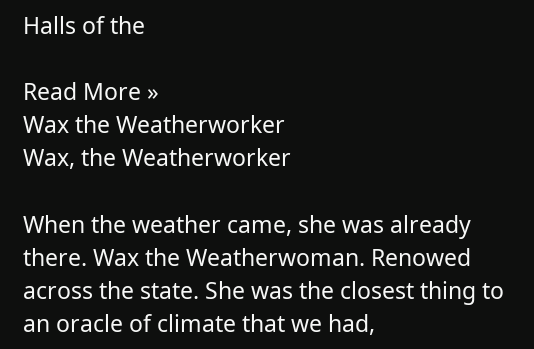Halls of the

Read More »
Wax the Weatherworker
Wax, the Weatherworker

When the weather came, she was already there. Wax the Weatherwoman. Renowed across the state. She was the closest thing to an oracle of climate that we had,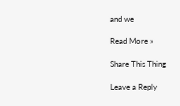and we

Read More »

Share This Thing

Leave a Reply